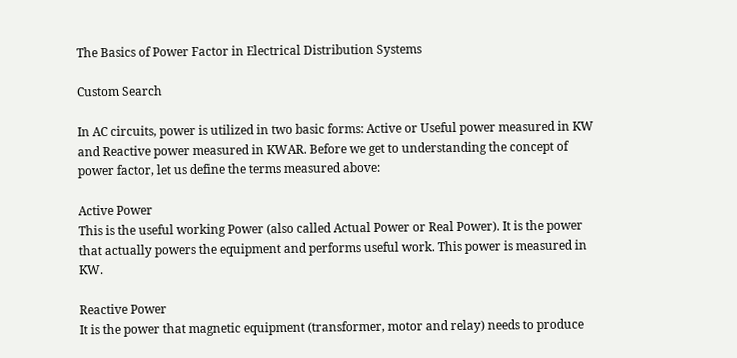The Basics of Power Factor in Electrical Distribution Systems

Custom Search

In AC circuits, power is utilized in two basic forms: Active or Useful power measured in KW and Reactive power measured in KWAR. Before we get to understanding the concept of power factor, let us define the terms measured above:

Active Power
This is the useful working Power (also called Actual Power or Real Power). It is the power that actually powers the equipment and performs useful work. This power is measured in KW.

Reactive Power
It is the power that magnetic equipment (transformer, motor and relay) needs to produce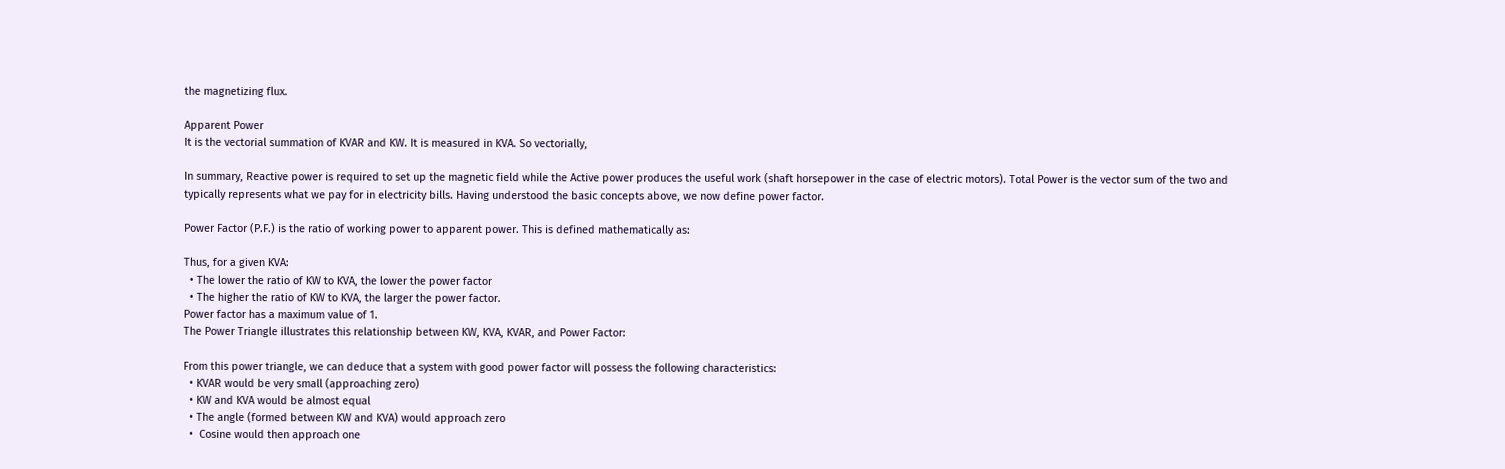the magnetizing flux.

Apparent Power
It is the vectorial summation of KVAR and KW. It is measured in KVA. So vectorially,

In summary, Reactive power is required to set up the magnetic field while the Active power produces the useful work (shaft horsepower in the case of electric motors). Total Power is the vector sum of the two and typically represents what we pay for in electricity bills. Having understood the basic concepts above, we now define power factor.

Power Factor (P.F.) is the ratio of working power to apparent power. This is defined mathematically as:

Thus, for a given KVA:
  • The lower the ratio of KW to KVA, the lower the power factor
  • The higher the ratio of KW to KVA, the larger the power factor.
Power factor has a maximum value of 1.
The Power Triangle illustrates this relationship between KW, KVA, KVAR, and Power Factor:

From this power triangle, we can deduce that a system with good power factor will possess the following characteristics:
  • KVAR would be very small (approaching zero)
  • KW and KVA would be almost equal
  • The angle (formed between KW and KVA) would approach zero
  •  Cosine would then approach one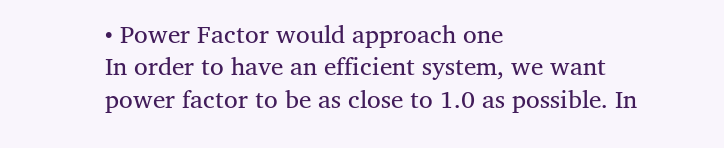• Power Factor would approach one
In order to have an efficient system, we want power factor to be as close to 1.0 as possible. In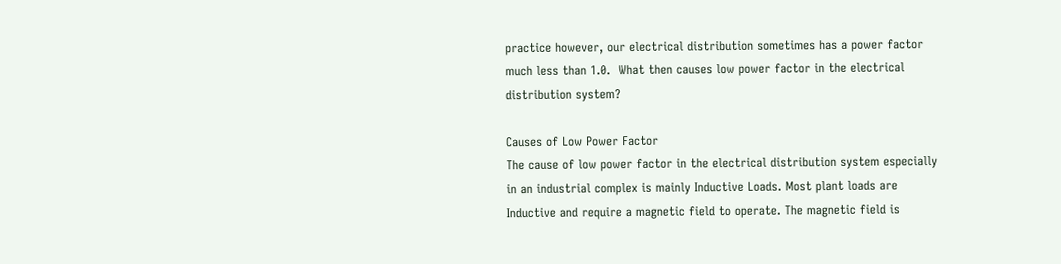practice however, our electrical distribution sometimes has a power factor much less than 1.0.  What then causes low power factor in the electrical distribution system?

Causes of Low Power Factor
The cause of low power factor in the electrical distribution system especially in an industrial complex is mainly Inductive Loads. Most plant loads are Inductive and require a magnetic field to operate. The magnetic field is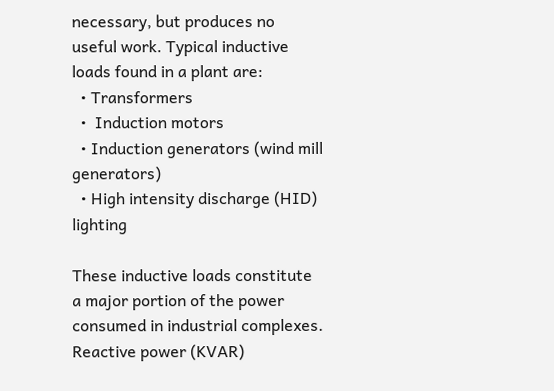necessary, but produces no useful work. Typical inductive loads found in a plant are:
  • Transformers
  •  Induction motors
  • Induction generators (wind mill generators)
  • High intensity discharge (HID) lighting

These inductive loads constitute a major portion of the power consumed in industrial complexes. Reactive power (KVAR)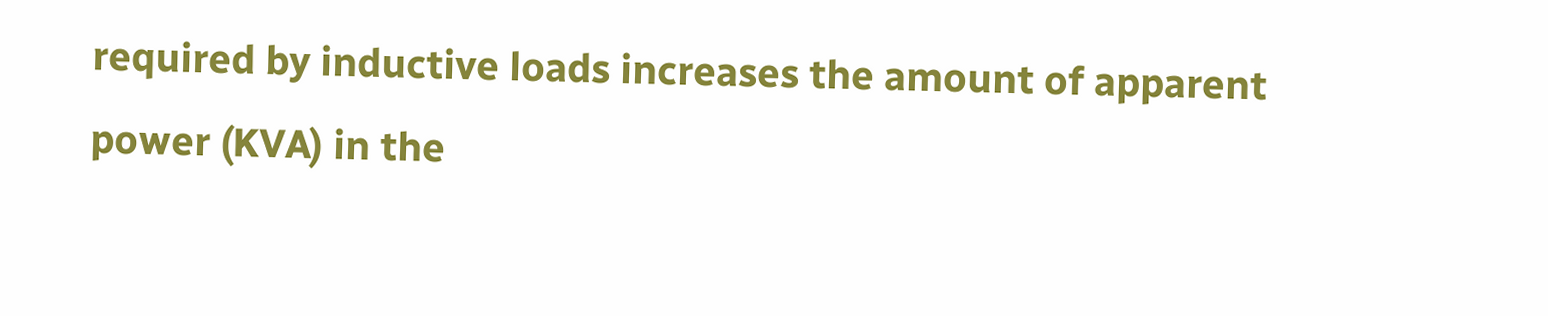required by inductive loads increases the amount of apparent power (KVA) in the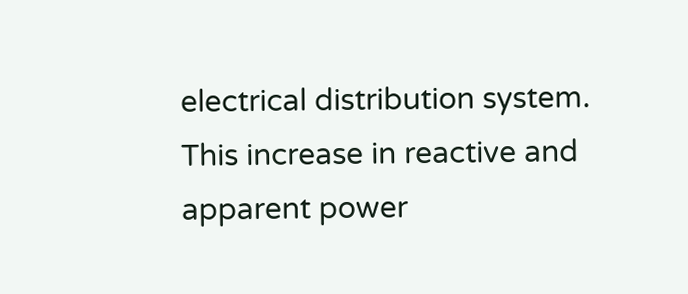electrical distribution system. This increase in reactive and apparent power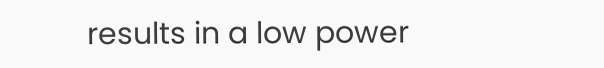results in a low power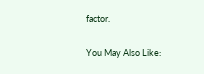factor.

You May Also Like: